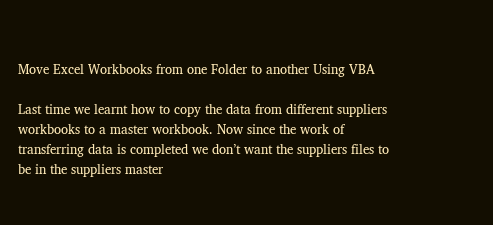Move Excel Workbooks from one Folder to another Using VBA

Last time we learnt how to copy the data from different suppliers workbooks to a master workbook. Now since the work of transferring data is completed we don’t want the suppliers files to be in the suppliers master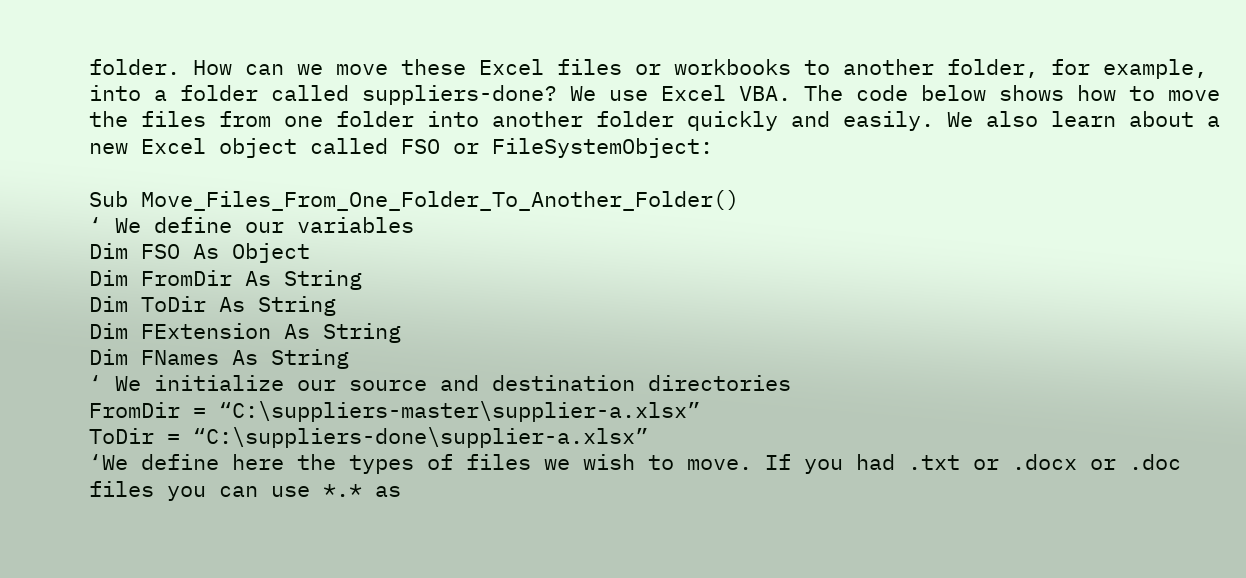folder. How can we move these Excel files or workbooks to another folder, for example, into a folder called suppliers-done? We use Excel VBA. The code below shows how to move the files from one folder into another folder quickly and easily. We also learn about a new Excel object called FSO or FileSystemObject:

Sub Move_Files_From_One_Folder_To_Another_Folder()
‘ We define our variables
Dim FSO As Object
Dim FromDir As String
Dim ToDir As String
Dim FExtension As String
Dim FNames As String
‘ We initialize our source and destination directories
FromDir = “C:\suppliers-master\supplier-a.xlsx”
ToDir = “C:\suppliers-done\supplier-a.xlsx”
‘We define here the types of files we wish to move. If you had .txt or .docx or .doc files you can use *.* as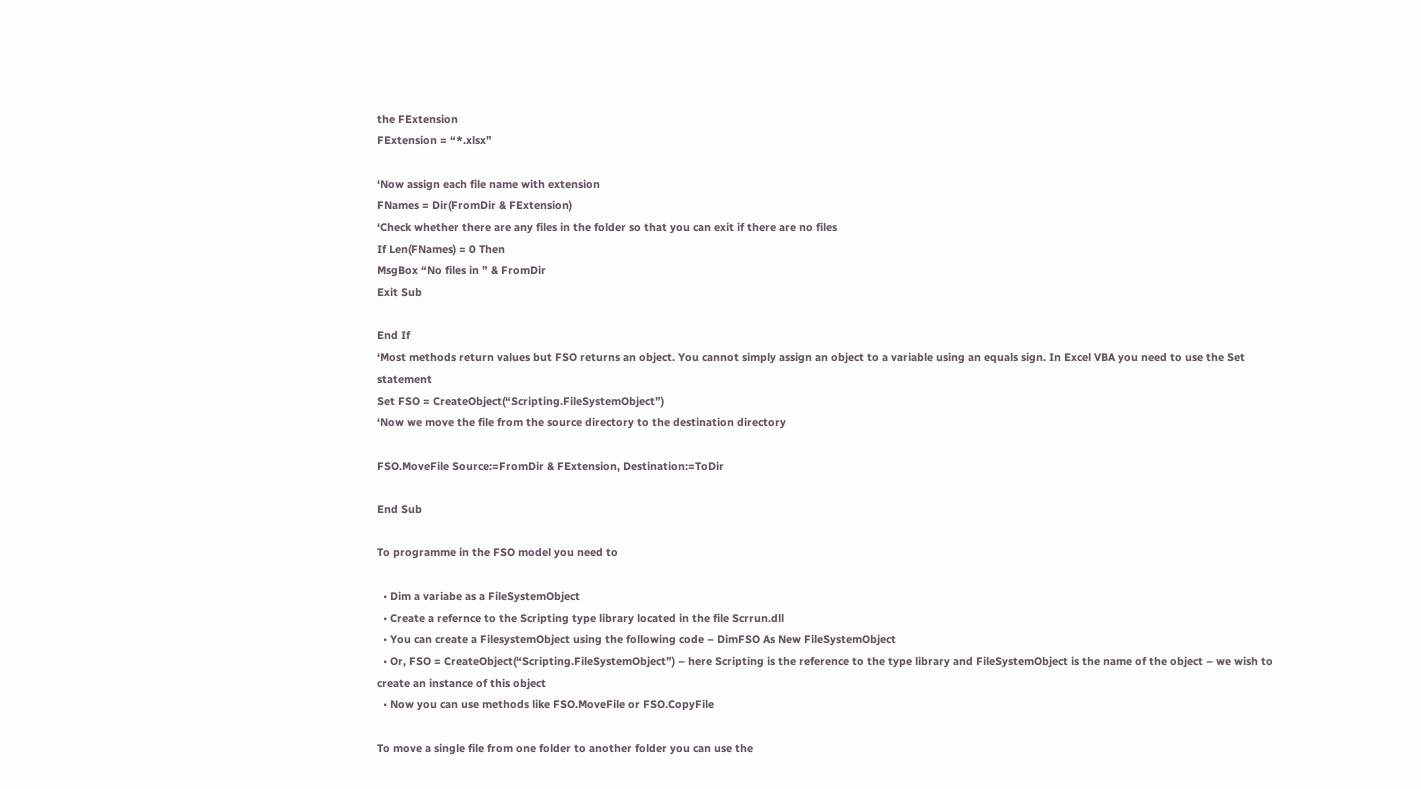the FExtension
FExtension = “*.xlsx”

‘Now assign each file name with extension
FNames = Dir(FromDir & FExtension)
‘Check whether there are any files in the folder so that you can exit if there are no files
If Len(FNames) = 0 Then
MsgBox “No files in ” & FromDir
Exit Sub

End If
‘Most methods return values but FSO returns an object. You cannot simply assign an object to a variable using an equals sign. In Excel VBA you need to use the Set statement
Set FSO = CreateObject(“Scripting.FileSystemObject”)
‘Now we move the file from the source directory to the destination directory

FSO.MoveFile Source:=FromDir & FExtension, Destination:=ToDir

End Sub

To programme in the FSO model you need to

  • Dim a variabe as a FileSystemObject
  • Create a refernce to the Scripting type library located in the file Scrrun.dll
  • You can create a FilesystemObject using the following code – DimFSO As New FileSystemObject
  • Or, FSO = CreateObject(“Scripting.FileSystemObject”) – here Scripting is the reference to the type library and FileSystemObject is the name of the object – we wish to create an instance of this object
  • Now you can use methods like FSO.MoveFile or FSO.CopyFile

To move a single file from one folder to another folder you can use the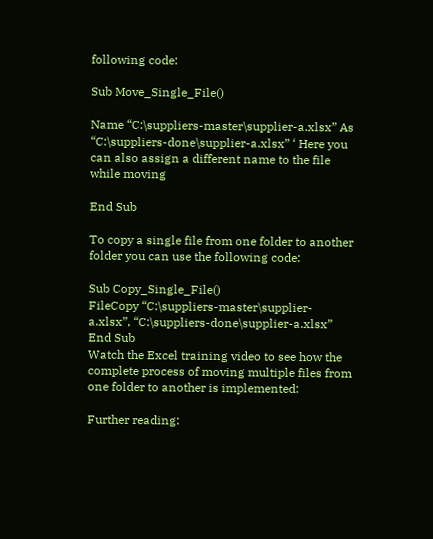following code:

Sub Move_Single_File()

Name “C:\suppliers-master\supplier-a.xlsx” As “C:\suppliers-done\supplier-a.xlsx” ‘ Here you can also assign a different name to the file while moving

End Sub

To copy a single file from one folder to another folder you can use the following code:

Sub Copy_Single_File()
FileCopy “C:\suppliers-master\supplier-a.xlsx”, “C:\suppliers-done\supplier-a.xlsx”
End Sub
Watch the Excel training video to see how the complete process of moving multiple files from one folder to another is implemented:

Further reading: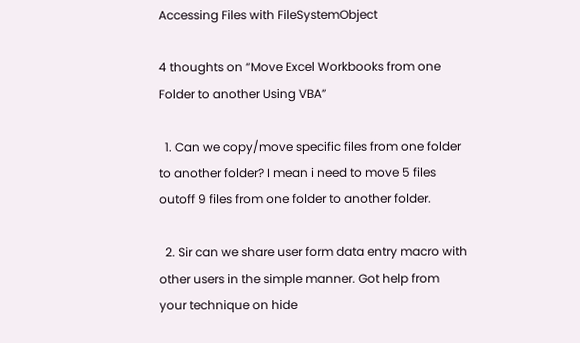Accessing Files with FileSystemObject

4 thoughts on “Move Excel Workbooks from one Folder to another Using VBA”

  1. Can we copy/move specific files from one folder to another folder? I mean i need to move 5 files outoff 9 files from one folder to another folder.

  2. Sir can we share user form data entry macro with other users in the simple manner. Got help from your technique on hide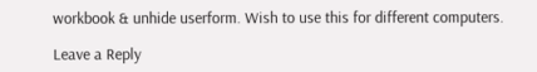workbook & unhide userform. Wish to use this for different computers.

Leave a Reply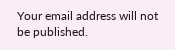Your email address will not be published.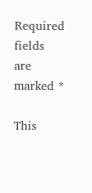Required fields are marked *

This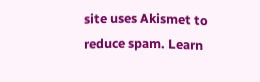site uses Akismet to reduce spam. Learn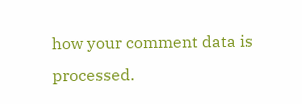how your comment data is processed.